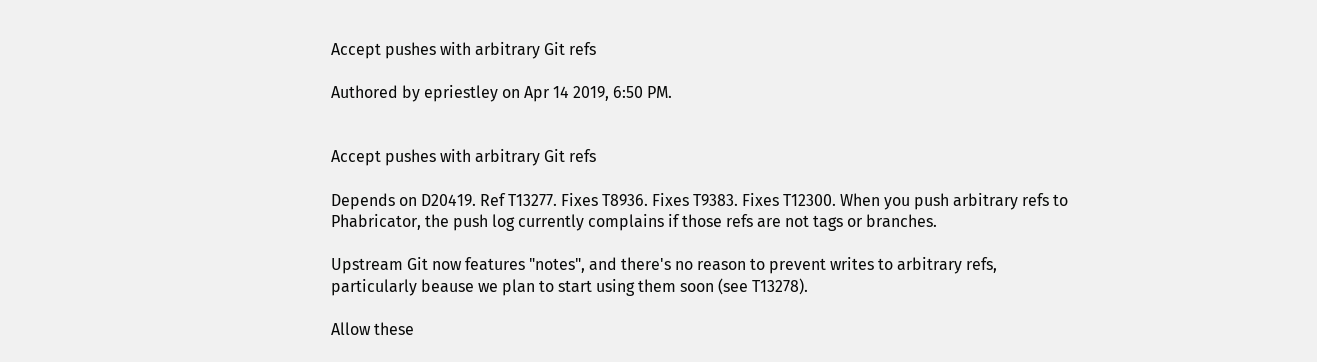Accept pushes with arbitrary Git refs

Authored by epriestley on Apr 14 2019, 6:50 PM.


Accept pushes with arbitrary Git refs

Depends on D20419. Ref T13277. Fixes T8936. Fixes T9383. Fixes T12300. When you push arbitrary refs to Phabricator, the push log currently complains if those refs are not tags or branches.

Upstream Git now features "notes", and there's no reason to prevent writes to arbitrary refs, particularly beause we plan to start using them soon (see T13278).

Allow these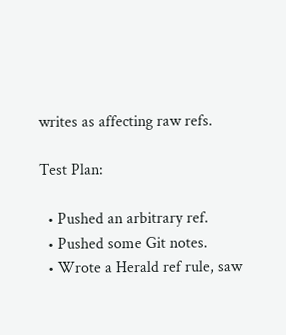writes as affecting raw refs.

Test Plan:

  • Pushed an arbitrary ref.
  • Pushed some Git notes.
  • Wrote a Herald ref rule, saw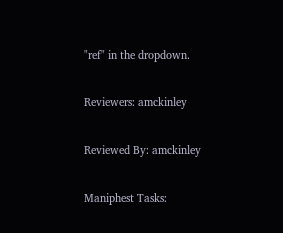"ref" in the dropdown.

Reviewers: amckinley

Reviewed By: amckinley

Maniphest Tasks: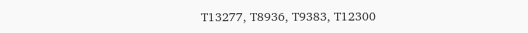T13277, T8936, T9383, T12300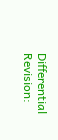Differential Revision: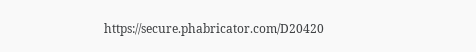https://secure.phabricator.com/D20420